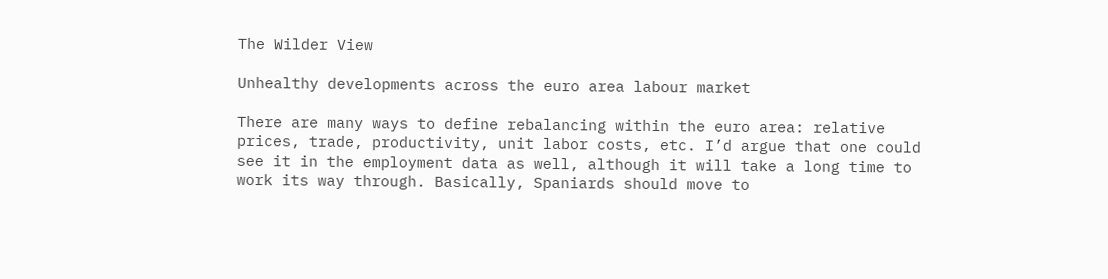The Wilder View

Unhealthy developments across the euro area labour market

There are many ways to define rebalancing within the euro area: relative prices, trade, productivity, unit labor costs, etc. I’d argue that one could see it in the employment data as well, although it will take a long time to work its way through. Basically, Spaniards should move to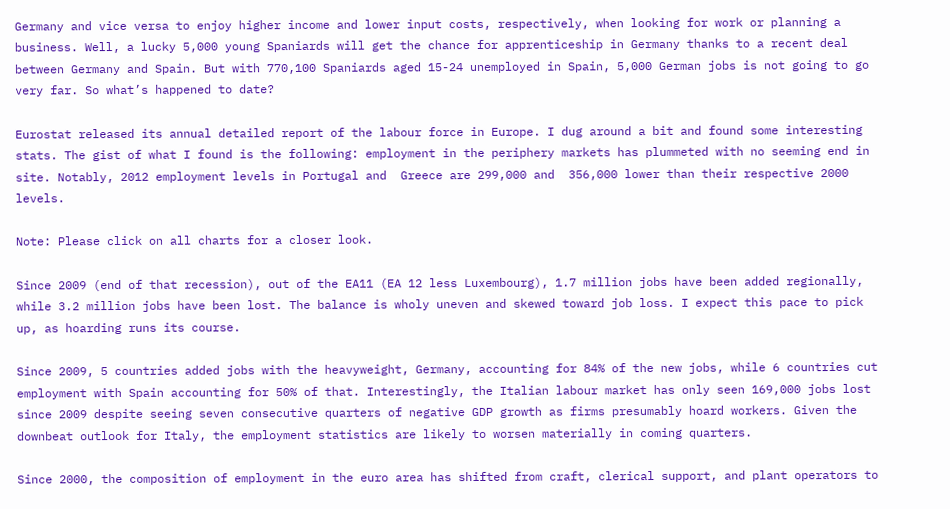Germany and vice versa to enjoy higher income and lower input costs, respectively, when looking for work or planning a business. Well, a lucky 5,000 young Spaniards will get the chance for apprenticeship in Germany thanks to a recent deal between Germany and Spain. But with 770,100 Spaniards aged 15-24 unemployed in Spain, 5,000 German jobs is not going to go very far. So what’s happened to date?

Eurostat released its annual detailed report of the labour force in Europe. I dug around a bit and found some interesting stats. The gist of what I found is the following: employment in the periphery markets has plummeted with no seeming end in site. Notably, 2012 employment levels in Portugal and  Greece are 299,000 and  356,000 lower than their respective 2000 levels.

Note: Please click on all charts for a closer look.

Since 2009 (end of that recession), out of the EA11 (EA 12 less Luxembourg), 1.7 million jobs have been added regionally, while 3.2 million jobs have been lost. The balance is wholy uneven and skewed toward job loss. I expect this pace to pick up, as hoarding runs its course.

Since 2009, 5 countries added jobs with the heavyweight, Germany, accounting for 84% of the new jobs, while 6 countries cut employment with Spain accounting for 50% of that. Interestingly, the Italian labour market has only seen 169,000 jobs lost since 2009 despite seeing seven consecutive quarters of negative GDP growth as firms presumably hoard workers. Given the downbeat outlook for Italy, the employment statistics are likely to worsen materially in coming quarters.

Since 2000, the composition of employment in the euro area has shifted from craft, clerical support, and plant operators to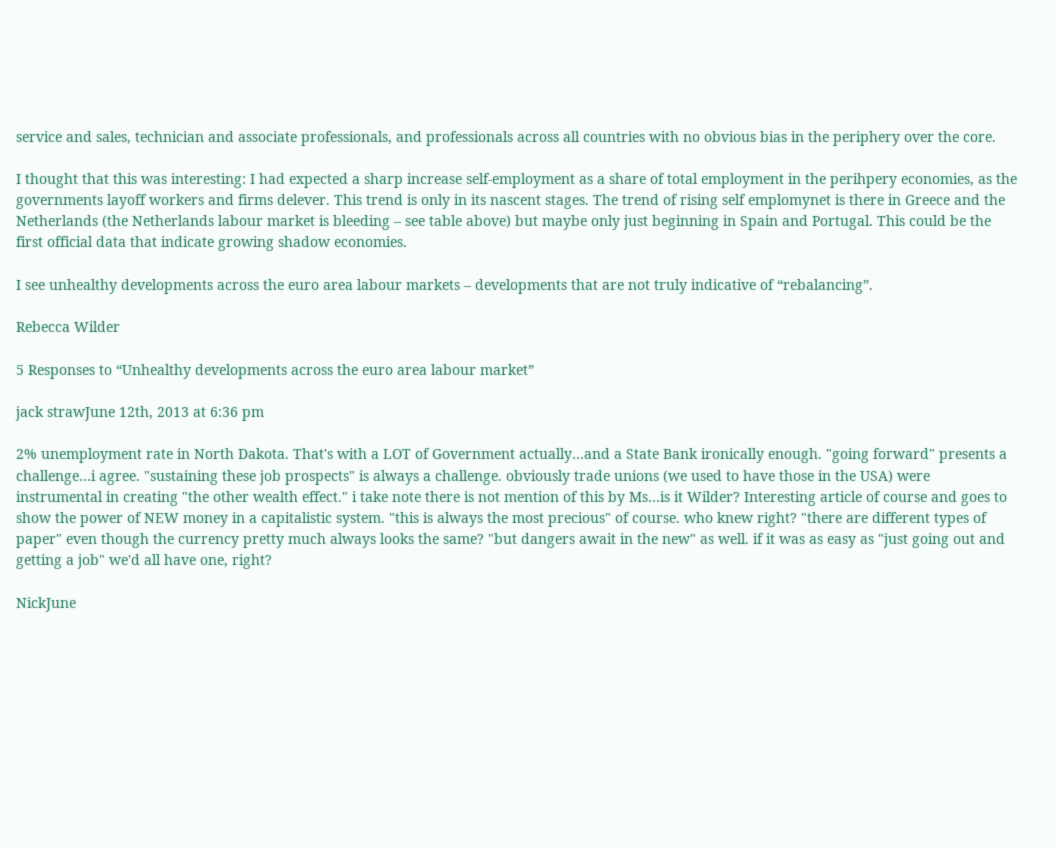service and sales, technician and associate professionals, and professionals across all countries with no obvious bias in the periphery over the core.

I thought that this was interesting: I had expected a sharp increase self-employment as a share of total employment in the perihpery economies, as the governments layoff workers and firms delever. This trend is only in its nascent stages. The trend of rising self emplomynet is there in Greece and the Netherlands (the Netherlands labour market is bleeding – see table above) but maybe only just beginning in Spain and Portugal. This could be the first official data that indicate growing shadow economies.

I see unhealthy developments across the euro area labour markets – developments that are not truly indicative of “rebalancing”.

Rebecca Wilder

5 Responses to “Unhealthy developments across the euro area labour market”

jack strawJune 12th, 2013 at 6:36 pm

2% unemployment rate in North Dakota. That's with a LOT of Government actually…and a State Bank ironically enough. "going forward" presents a challenge…i agree. "sustaining these job prospects" is always a challenge. obviously trade unions (we used to have those in the USA) were instrumental in creating "the other wealth effect." i take note there is not mention of this by Ms…is it Wilder? Interesting article of course and goes to show the power of NEW money in a capitalistic system. "this is always the most precious" of course. who knew right? "there are different types of paper" even though the currency pretty much always looks the same? "but dangers await in the new" as well. if it was as easy as "just going out and getting a job" we'd all have one, right?

NickJune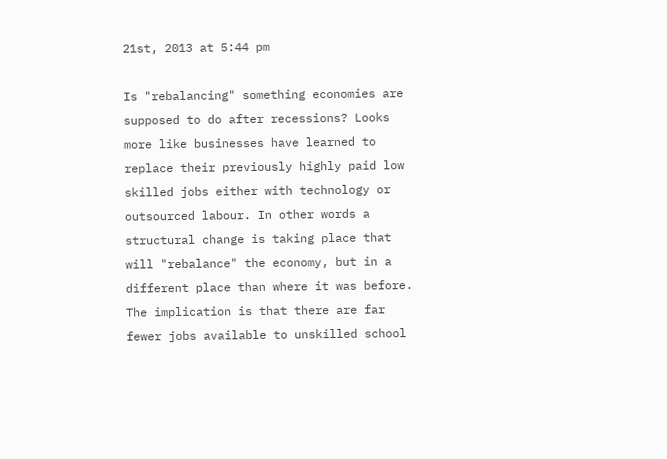21st, 2013 at 5:44 pm

Is "rebalancing" something economies are supposed to do after recessions? Looks more like businesses have learned to replace their previously highly paid low skilled jobs either with technology or outsourced labour. In other words a structural change is taking place that will "rebalance" the economy, but in a different place than where it was before. The implication is that there are far fewer jobs available to unskilled school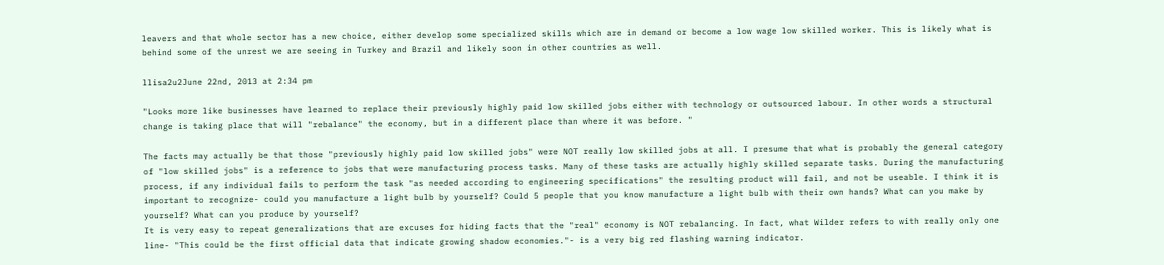leavers and that whole sector has a new choice, either develop some specialized skills which are in demand or become a low wage low skilled worker. This is likely what is behind some of the unrest we are seeing in Turkey and Brazil and likely soon in other countries as well.

llisa2u2June 22nd, 2013 at 2:34 pm

"Looks more like businesses have learned to replace their previously highly paid low skilled jobs either with technology or outsourced labour. In other words a structural change is taking place that will "rebalance" the economy, but in a different place than where it was before. "

The facts may actually be that those "previously highly paid low skilled jobs" were NOT really low skilled jobs at all. I presume that what is probably the general category of "low skilled jobs" is a reference to jobs that were manufacturing process tasks. Many of these tasks are actually highly skilled separate tasks. During the manufacturing process, if any individual fails to perform the task "as needed according to engineering specifications" the resulting product will fail, and not be useable. I think it is important to recognize- could you manufacture a light bulb by yourself? Could 5 people that you know manufacture a light bulb with their own hands? What can you make by yourself? What can you produce by yourself?
It is very easy to repeat generalizations that are excuses for hiding facts that the "real" economy is NOT rebalancing. In fact, what Wilder refers to with really only one line- "This could be the first official data that indicate growing shadow economies."- is a very big red flashing warning indicator.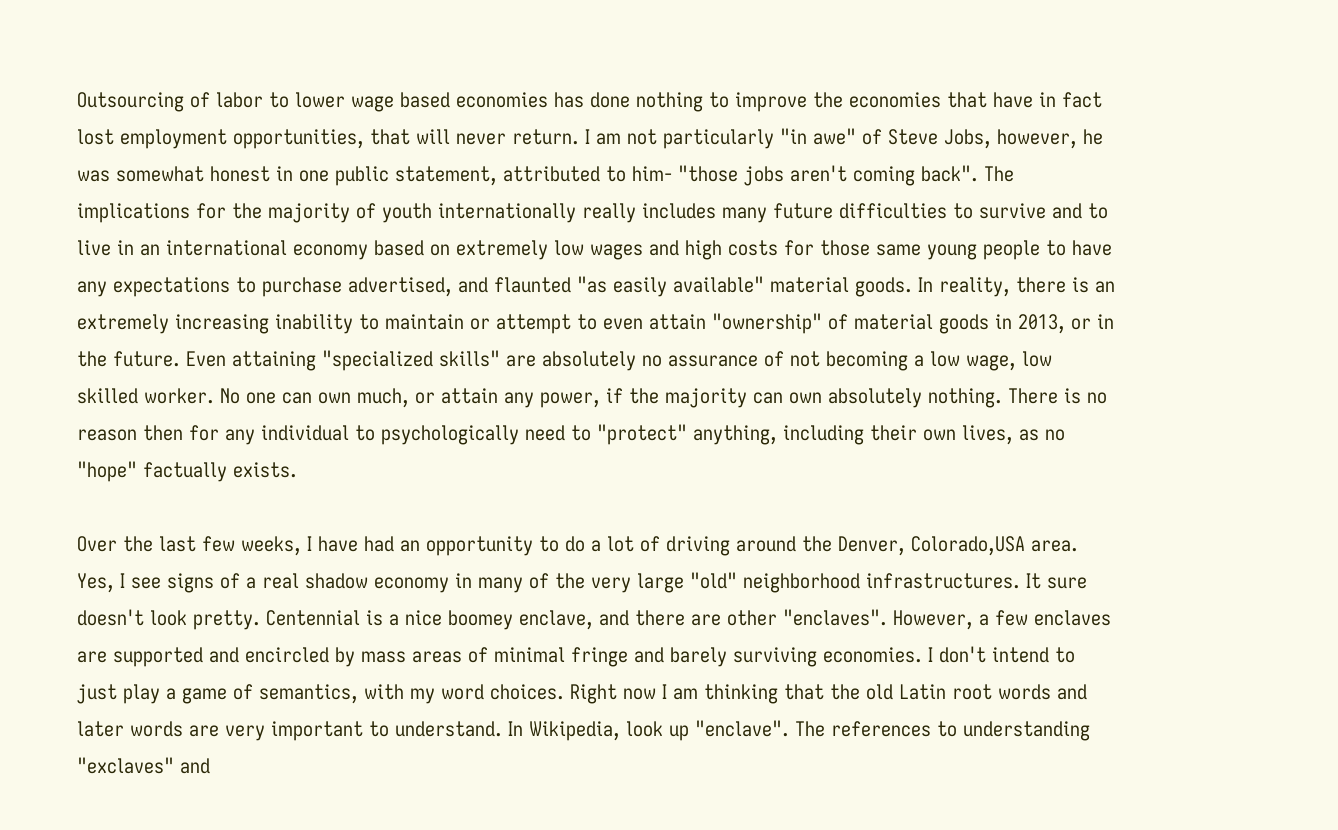Outsourcing of labor to lower wage based economies has done nothing to improve the economies that have in fact lost employment opportunities, that will never return. I am not particularly "in awe" of Steve Jobs, however, he was somewhat honest in one public statement, attributed to him- "those jobs aren't coming back". The implications for the majority of youth internationally really includes many future difficulties to survive and to live in an international economy based on extremely low wages and high costs for those same young people to have any expectations to purchase advertised, and flaunted "as easily available" material goods. In reality, there is an extremely increasing inability to maintain or attempt to even attain "ownership" of material goods in 2013, or in the future. Even attaining "specialized skills" are absolutely no assurance of not becoming a low wage, low skilled worker. No one can own much, or attain any power, if the majority can own absolutely nothing. There is no reason then for any individual to psychologically need to "protect" anything, including their own lives, as no "hope" factually exists.

Over the last few weeks, I have had an opportunity to do a lot of driving around the Denver, Colorado,USA area. Yes, I see signs of a real shadow economy in many of the very large "old" neighborhood infrastructures. It sure doesn't look pretty. Centennial is a nice boomey enclave, and there are other "enclaves". However, a few enclaves are supported and encircled by mass areas of minimal fringe and barely surviving economies. I don't intend to just play a game of semantics, with my word choices. Right now I am thinking that the old Latin root words and later words are very important to understand. In Wikipedia, look up "enclave". The references to understanding "exclaves" and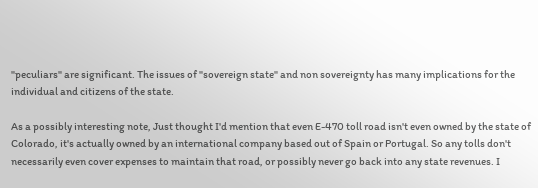"peculiars" are significant. The issues of "sovereign state" and non sovereignty has many implications for the individual and citizens of the state.

As a possibly interesting note, Just thought I'd mention that even E-470 toll road isn't even owned by the state of Colorado, it's actually owned by an international company based out of Spain or Portugal. So any tolls don't necessarily even cover expenses to maintain that road, or possibly never go back into any state revenues. I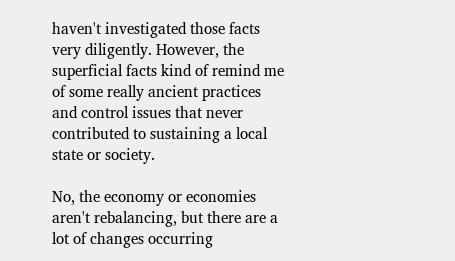haven't investigated those facts very diligently. However, the superficial facts kind of remind me of some really ancient practices and control issues that never contributed to sustaining a local state or society.

No, the economy or economies aren't rebalancing, but there are a lot of changes occurring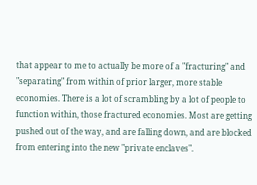that appear to me to actually be more of a "fracturing" and "separating" from within of prior larger, more stable economies. There is a lot of scrambling by a lot of people to function within, those fractured economies. Most are getting pushed out of the way, and are falling down, and are blocked from entering into the new "private enclaves".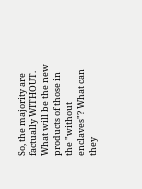So, the majority are factually WITHOUT. What will be the new products of those in the "without enclaves"? What can they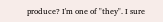produce? I'm one of "they". I sure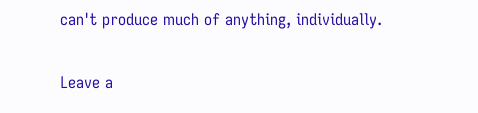can't produce much of anything, individually.

Leave a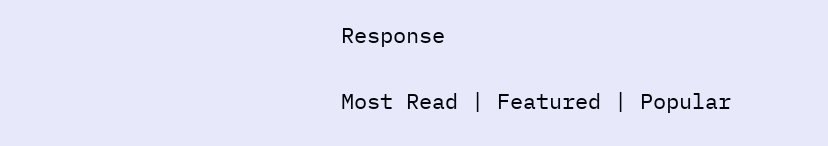Response

Most Read | Featured | Popular